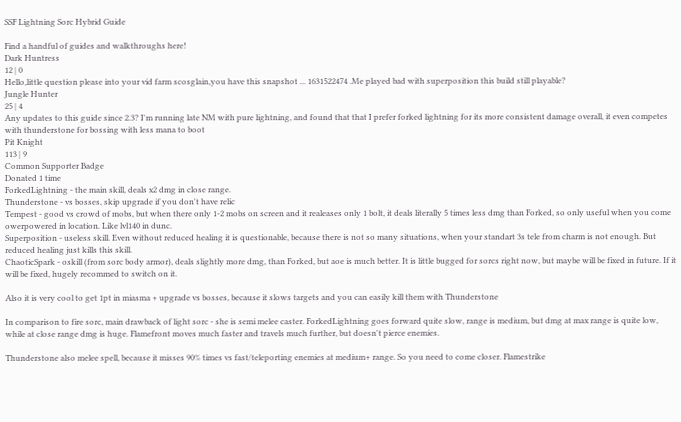SSF Lightning Sorc Hybrid Guide

Find a handful of guides and walkthroughs here!
Dark Huntress
12 | 0
Hello,little question please into your vid farm scosglain,you have this snapshot ... 1631522474 .Me played bad with superposition this build still playable?
Jungle Hunter
25 | 4
Any updates to this guide since 2.3? I'm running late NM with pure lightning, and found that that I prefer forked lightning for its more consistent damage overall, it even competes with thunderstone for bossing with less mana to boot
Pit Knight
113 | 9
Common Supporter Badge
Donated 1 time
ForkedLightning - the main skill, deals x2 dmg in close range.
Thunderstone - vs bosses, skip upgrade if you don't have relic
Tempest - good vs crowd of mobs, but when there only 1-2 mobs on screen and it realeases only 1 bolt, it deals literally 5 times less dmg than Forked, so only useful when you come owerpowered in location. Like lvl140 in dunc.
Superposition - useless skill. Even without reduced healing it is questionable, because there is not so many situations, when your standart 3s tele from charm is not enough. But reduced healing just kills this skill.
ChaoticSpark - oskill (from sorc body armor), deals slightly more dmg, than Forked, but aoe is much better. It is little bugged for sorcs right now, but maybe will be fixed in future. If it will be fixed, hugely recommed to switch on it.

Also it is very cool to get 1pt in miasma + upgrade vs bosses, because it slows targets and you can easily kill them with Thunderstone

In comparison to fire sorc, main drawback of light sorc - she is semi melee caster. ForkedLightning goes forward quite slow, range is medium, but dmg at max range is quite low, while at close range dmg is huge. Flamefront moves much faster and travels much further, but doesn't pierce enemies.

Thunderstone also melee spell, because it misses 90% times vs fast/teleporting enemies at medium+ range. So you need to come closer. Flamestrike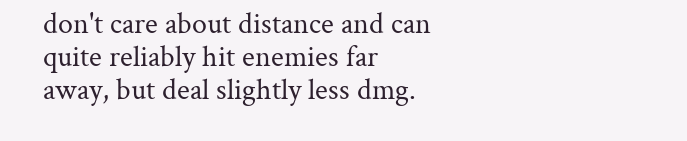don't care about distance and can quite reliably hit enemies far away, but deal slightly less dmg.